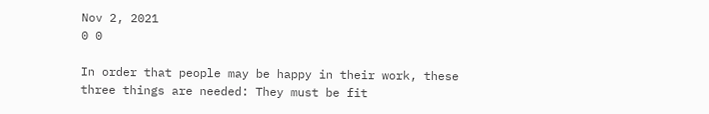Nov 2, 2021
0 0

In order that people may be happy in their work, these three things are needed: They must be fit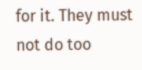for it. They must not do too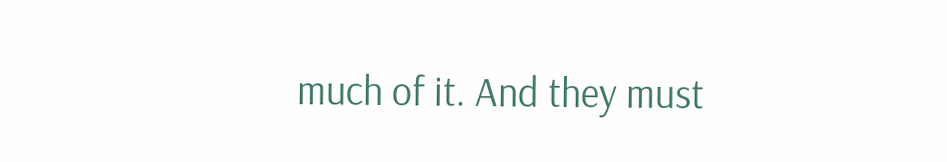much of it. And they must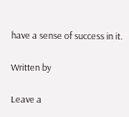have a sense of success in it.

Written by

Leave a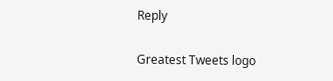Reply

Greatest Tweets logo